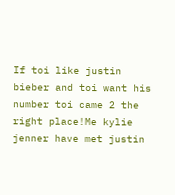If toi like justin bieber and toi want his number toi came 2 the right place!Me kylie jenner have met justin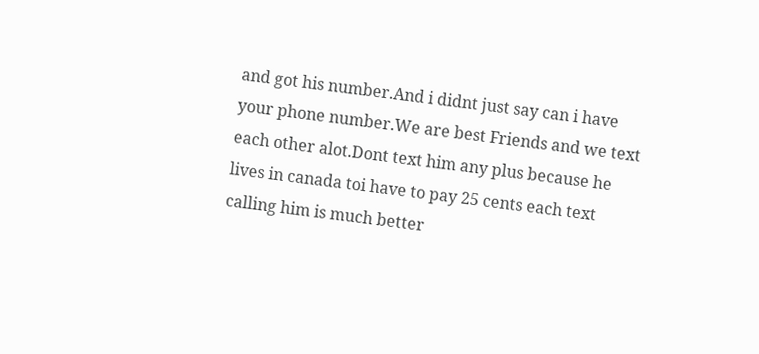and got his number.And i didnt just say can i have your phone number.We are best Friends and we text each other alot.Dont text him any plus because he lives in canada toi have to pay 25 cents each text calling him is much better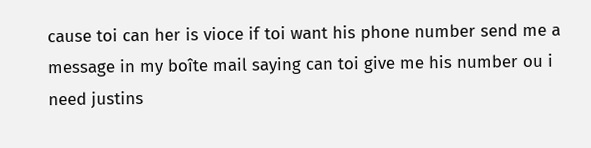cause toi can her is vioce if toi want his phone number send me a message in my boîte mail saying can toi give me his number ou i need justins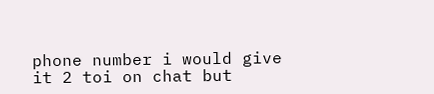phone number i would give it 2 toi on chat but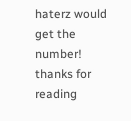haterz would get the number! thanks for reading